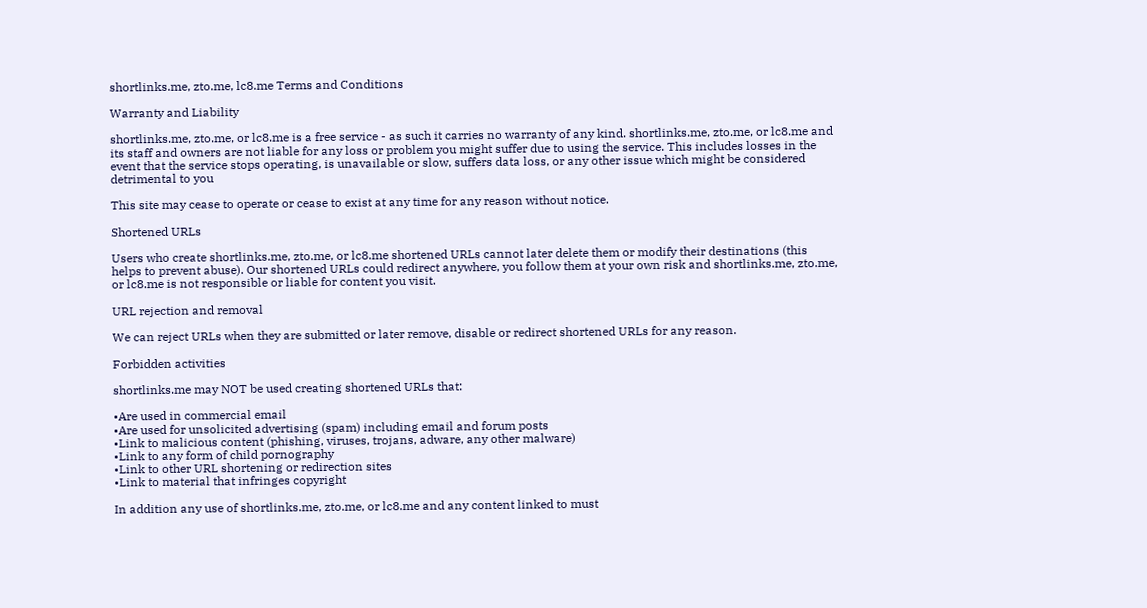shortlinks.me, zto.me, lc8.me Terms and Conditions

Warranty and Liability

shortlinks.me, zto.me, or lc8.me is a free service - as such it carries no warranty of any kind. shortlinks.me, zto.me, or lc8.me and its staff and owners are not liable for any loss or problem you might suffer due to using the service. This includes losses in the event that the service stops operating, is unavailable or slow, suffers data loss, or any other issue which might be considered detrimental to you

This site may cease to operate or cease to exist at any time for any reason without notice.

Shortened URLs

Users who create shortlinks.me, zto.me, or lc8.me shortened URLs cannot later delete them or modify their destinations (this helps to prevent abuse). Our shortened URLs could redirect anywhere, you follow them at your own risk and shortlinks.me, zto.me, or lc8.me is not responsible or liable for content you visit.

URL rejection and removal

We can reject URLs when they are submitted or later remove, disable or redirect shortened URLs for any reason.

Forbidden activities

shortlinks.me may NOT be used creating shortened URLs that:

•Are used in commercial email
•Are used for unsolicited advertising (spam) including email and forum posts
•Link to malicious content (phishing, viruses, trojans, adware, any other malware)
•Link to any form of child pornography
•Link to other URL shortening or redirection sites
•Link to material that infringes copyright

In addition any use of shortlinks.me, zto.me, or lc8.me and any content linked to must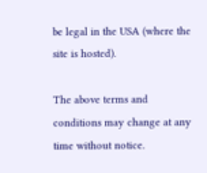be legal in the USA (where the site is hosted).

The above terms and conditions may change at any time without notice.